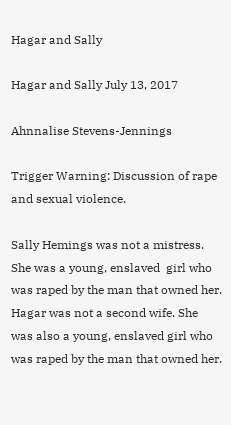Hagar and Sally

Hagar and Sally July 13, 2017

Ahnnalise Stevens-Jennings

Trigger Warning: Discussion of rape and sexual violence.

Sally Hemings was not a mistress. She was a young, enslaved  girl who was raped by the man that owned her. Hagar was not a second wife. She was also a young, enslaved girl who was raped by the man that owned her.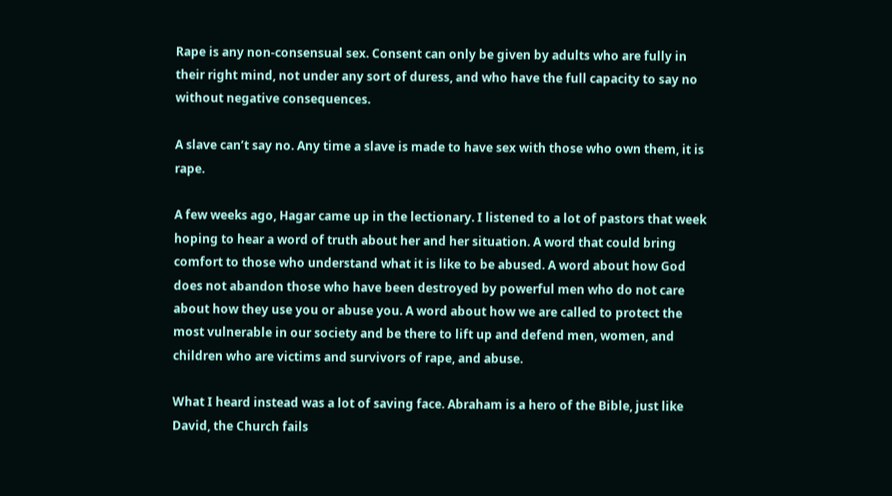Rape is any non-consensual sex. Consent can only be given by adults who are fully in their right mind, not under any sort of duress, and who have the full capacity to say no without negative consequences.

A slave can’t say no. Any time a slave is made to have sex with those who own them, it is rape.

A few weeks ago, Hagar came up in the lectionary. I listened to a lot of pastors that week hoping to hear a word of truth about her and her situation. A word that could bring comfort to those who understand what it is like to be abused. A word about how God does not abandon those who have been destroyed by powerful men who do not care about how they use you or abuse you. A word about how we are called to protect the most vulnerable in our society and be there to lift up and defend men, women, and children who are victims and survivors of rape, and abuse.

What I heard instead was a lot of saving face. Abraham is a hero of the Bible, just like David, the Church fails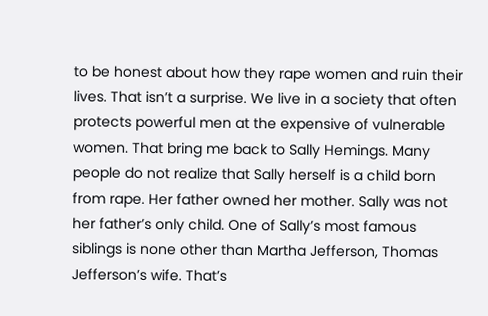to be honest about how they rape women and ruin their lives. That isn’t a surprise. We live in a society that often protects powerful men at the expensive of vulnerable women. That bring me back to Sally Hemings. Many people do not realize that Sally herself is a child born from rape. Her father owned her mother. Sally was not her father’s only child. One of Sally’s most famous siblings is none other than Martha Jefferson, Thomas Jefferson’s wife. That’s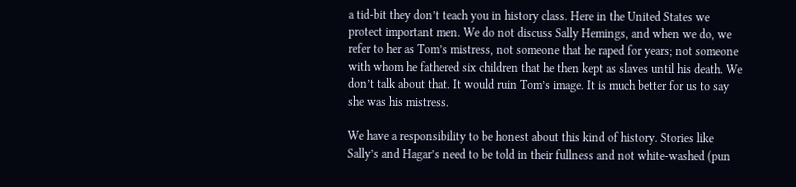a tid-bit they don’t teach you in history class. Here in the United States we protect important men. We do not discuss Sally Hemings, and when we do, we refer to her as Tom’s mistress, not someone that he raped for years; not someone with whom he fathered six children that he then kept as slaves until his death. We don’t talk about that. It would ruin Tom’s image. It is much better for us to say she was his mistress.

We have a responsibility to be honest about this kind of history. Stories like Sally’s and Hagar’s need to be told in their fullness and not white-washed (pun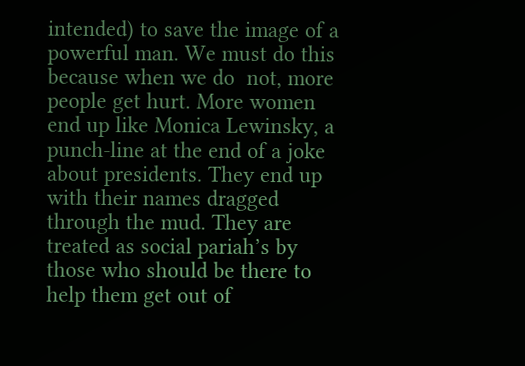intended) to save the image of a powerful man. We must do this because when we do  not, more people get hurt. More women end up like Monica Lewinsky, a punch-line at the end of a joke about presidents. They end up with their names dragged through the mud. They are treated as social pariah’s by those who should be there to help them get out of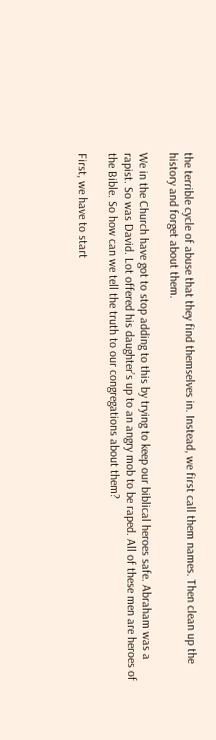the terrible cycle of abuse that they find themselves in. Instead, we first call them names. Then clean up the history and forget about them.

We in the Church have got to stop adding to this by trying to keep our biblical heroes safe. Abraham was a rapist. So was David. Lot offered his daughter’s up to an angry mob to be raped. All of these men are heroes of the Bible. So how can we tell the truth to our congregations about them?

First, we have to start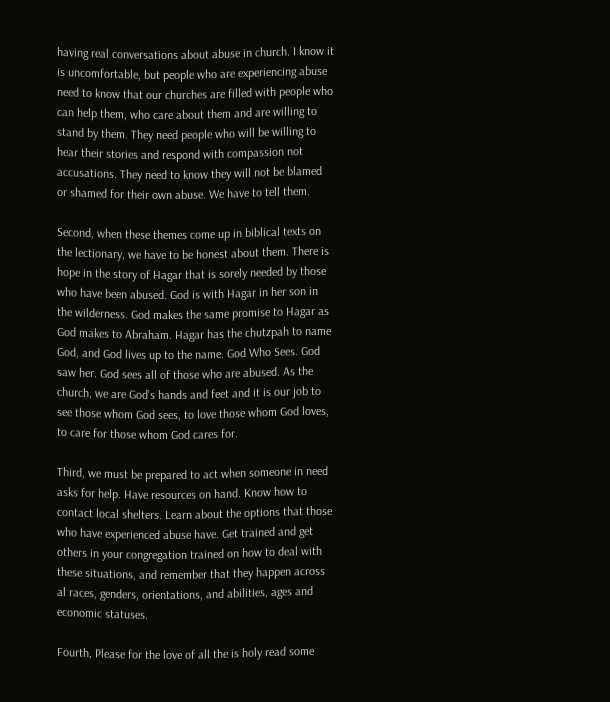having real conversations about abuse in church. I know it is uncomfortable, but people who are experiencing abuse need to know that our churches are filled with people who can help them, who care about them and are willing to stand by them. They need people who will be willing to hear their stories and respond with compassion not accusations. They need to know they will not be blamed or shamed for their own abuse. We have to tell them.

Second, when these themes come up in biblical texts on the lectionary, we have to be honest about them. There is hope in the story of Hagar that is sorely needed by those who have been abused. God is with Hagar in her son in the wilderness. God makes the same promise to Hagar as God makes to Abraham. Hagar has the chutzpah to name God, and God lives up to the name. God Who Sees. God saw her. God sees all of those who are abused. As the church, we are God’s hands and feet and it is our job to see those whom God sees, to love those whom God loves, to care for those whom God cares for.

Third, we must be prepared to act when someone in need asks for help. Have resources on hand. Know how to contact local shelters. Learn about the options that those who have experienced abuse have. Get trained and get others in your congregation trained on how to deal with these situations, and remember that they happen across al races, genders, orientations, and abilities, ages and economic statuses.

Fourth, Please for the love of all the is holy read some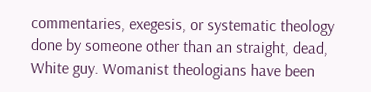commentaries, exegesis, or systematic theology done by someone other than an straight, dead, White guy. Womanist theologians have been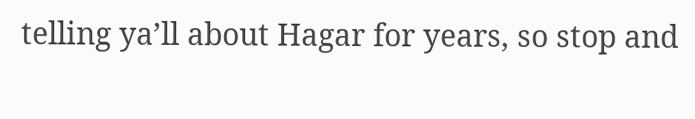telling ya’ll about Hagar for years, so stop and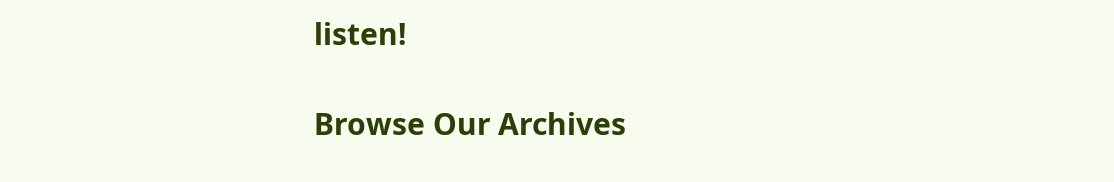listen!

Browse Our Archives